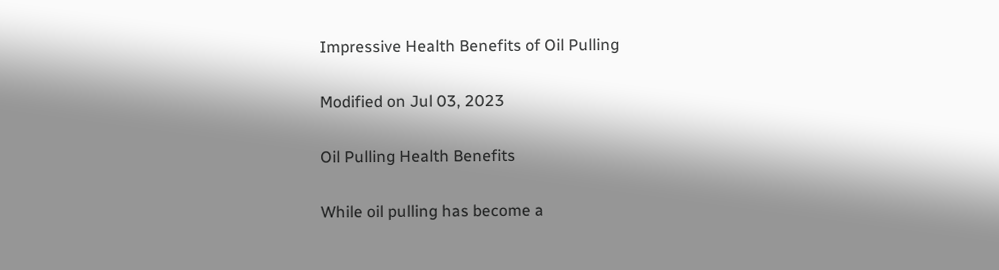Impressive Health Benefits of Oil Pulling

Modified on Jul 03, 2023

Oil Pulling Health Benefits

While oil pulling has become a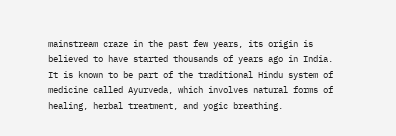mainstream craze in the past few years, its origin is believed to have started thousands of years ago in India. It is known to be part of the traditional Hindu system of medicine called Ayurveda, which involves natural forms of healing, herbal treatment, and yogic breathing.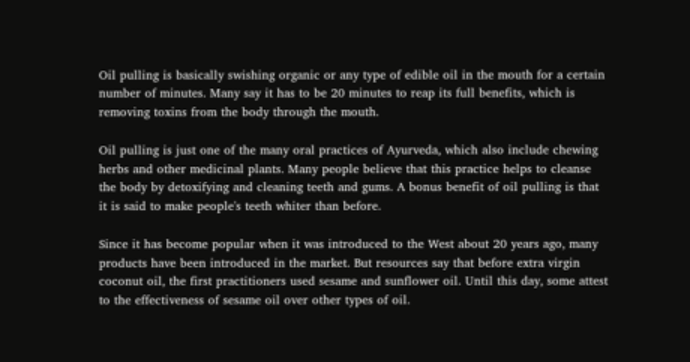Oil pulling is basically swishing organic or any type of edible oil in the mouth for a certain number of minutes. Many say it has to be 20 minutes to reap its full benefits, which is removing toxins from the body through the mouth.

Oil pulling is just one of the many oral practices of Ayurveda, which also include chewing herbs and other medicinal plants. Many people believe that this practice helps to cleanse the body by detoxifying and cleaning teeth and gums. A bonus benefit of oil pulling is that it is said to make people's teeth whiter than before.

Since it has become popular when it was introduced to the West about 20 years ago, many products have been introduced in the market. But resources say that before extra virgin coconut oil, the first practitioners used sesame and sunflower oil. Until this day, some attest to the effectiveness of sesame oil over other types of oil.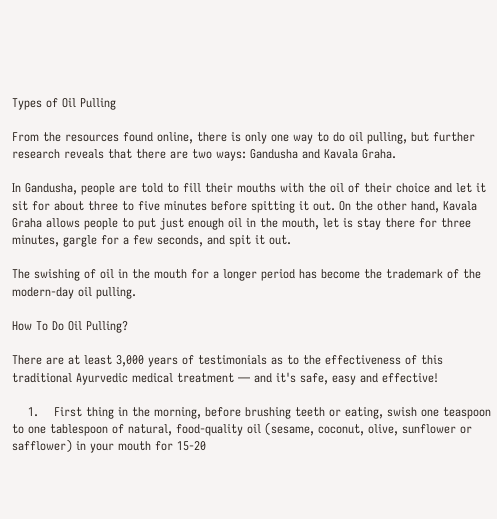Types of Oil Pulling

From the resources found online, there is only one way to do oil pulling, but further research reveals that there are two ways: Gandusha and Kavala Graha.

In Gandusha, people are told to fill their mouths with the oil of their choice and let it sit for about three to five minutes before spitting it out. On the other hand, Kavala Graha allows people to put just enough oil in the mouth, let is stay there for three minutes, gargle for a few seconds, and spit it out.

The swishing of oil in the mouth for a longer period has become the trademark of the modern-day oil pulling.

How To Do Oil Pulling?

There are at least 3,000 years of testimonials as to the effectiveness of this traditional Ayurvedic medical treatment — and it's safe, easy and effective!

    1.    First thing in the morning, before brushing teeth or eating, swish one teaspoon to one tablespoon of natural, food-quality oil (sesame, coconut, olive, sunflower or safflower) in your mouth for 15-20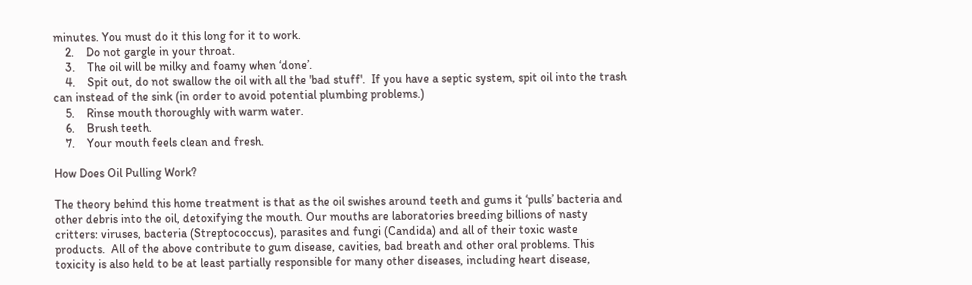minutes. You must do it this long for it to work.
    2.    Do not gargle in your throat.
    3.    The oil will be milky and foamy when ‘done’.
    4.    Spit out, do not swallow the oil with all the 'bad stuff'.  If you have a septic system, spit oil into the trash can instead of the sink (in order to avoid potential plumbing problems.)
    5.    Rinse mouth thoroughly with warm water.
    6.    Brush teeth.
    7.    Your mouth feels clean and fresh.

How Does Oil Pulling Work?

The theory behind this home treatment is that as the oil swishes around teeth and gums it ‘pulls’ bacteria and other debris into the oil, detoxifying the mouth. Our mouths are laboratories breeding billions of nasty critters: viruses, bacteria (Streptococcus), parasites and fungi (Candida) and all of their toxic waste products.  All of the above contribute to gum disease, cavities, bad breath and other oral problems. This toxicity is also held to be at least partially responsible for many other diseases, including heart disease,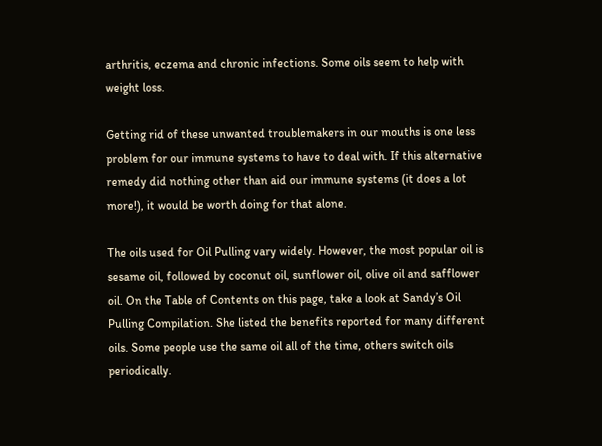arthritis, eczema and chronic infections. Some oils seem to help with weight loss.

Getting rid of these unwanted troublemakers in our mouths is one less problem for our immune systems to have to deal with. If this alternative remedy did nothing other than aid our immune systems (it does a lot more!), it would be worth doing for that alone.

The oils used for Oil Pulling vary widely. However, the most popular oil is sesame oil, followed by coconut oil, sunflower oil, olive oil and safflower oil. On the Table of Contents on this page, take a look at Sandy’s Oil Pulling Compilation. She listed the benefits reported for many different oils. Some people use the same oil all of the time, others switch oils periodically.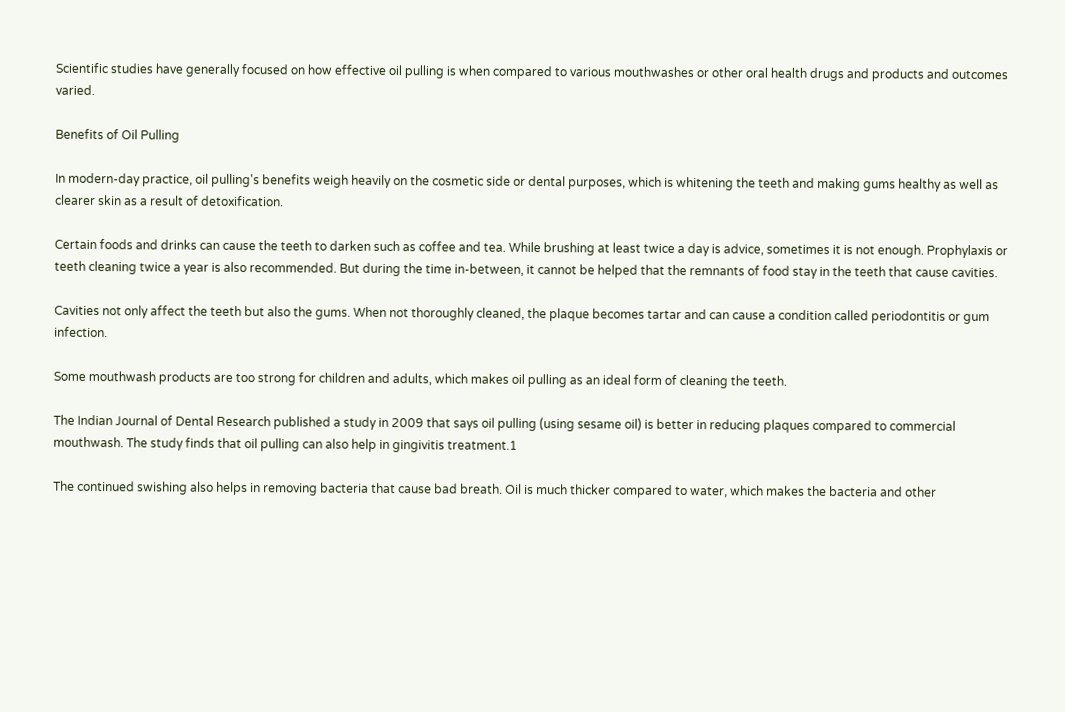Scientific studies have generally focused on how effective oil pulling is when compared to various mouthwashes or other oral health drugs and products and outcomes varied.

Benefits of Oil Pulling

In modern-day practice, oil pulling's benefits weigh heavily on the cosmetic side or dental purposes, which is whitening the teeth and making gums healthy as well as clearer skin as a result of detoxification.

Certain foods and drinks can cause the teeth to darken such as coffee and tea. While brushing at least twice a day is advice, sometimes it is not enough. Prophylaxis or teeth cleaning twice a year is also recommended. But during the time in-between, it cannot be helped that the remnants of food stay in the teeth that cause cavities.

Cavities not only affect the teeth but also the gums. When not thoroughly cleaned, the plaque becomes tartar and can cause a condition called periodontitis or gum infection.

Some mouthwash products are too strong for children and adults, which makes oil pulling as an ideal form of cleaning the teeth.

The Indian Journal of Dental Research published a study in 2009 that says oil pulling (using sesame oil) is better in reducing plaques compared to commercial mouthwash. The study finds that oil pulling can also help in gingivitis treatment.1

The continued swishing also helps in removing bacteria that cause bad breath. Oil is much thicker compared to water, which makes the bacteria and other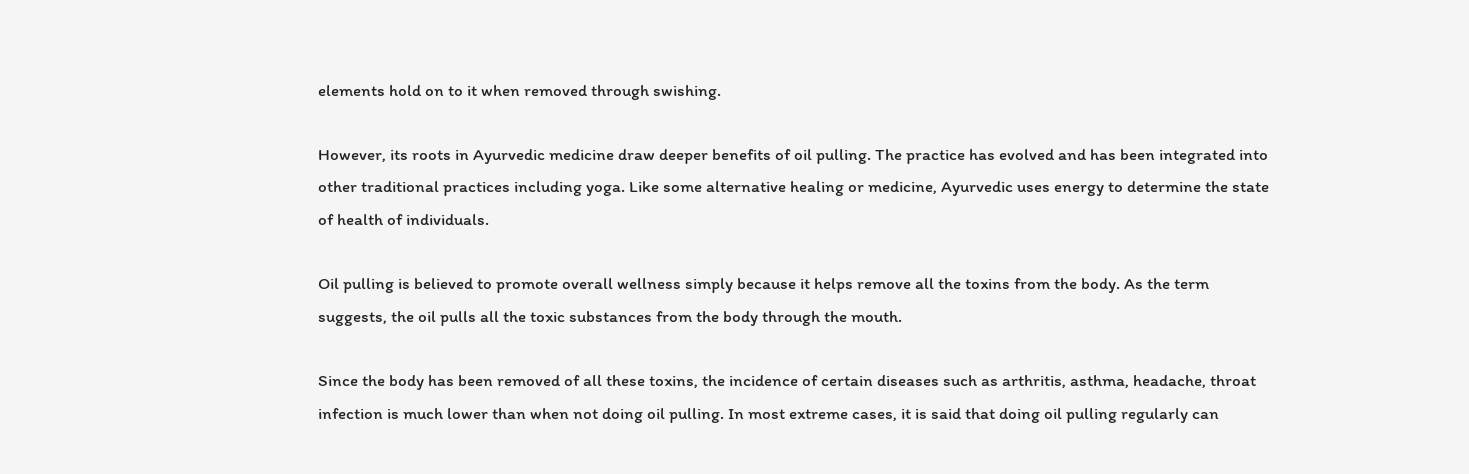elements hold on to it when removed through swishing.

However, its roots in Ayurvedic medicine draw deeper benefits of oil pulling. The practice has evolved and has been integrated into other traditional practices including yoga. Like some alternative healing or medicine, Ayurvedic uses energy to determine the state of health of individuals.

Oil pulling is believed to promote overall wellness simply because it helps remove all the toxins from the body. As the term suggests, the oil pulls all the toxic substances from the body through the mouth.

Since the body has been removed of all these toxins, the incidence of certain diseases such as arthritis, asthma, headache, throat infection is much lower than when not doing oil pulling. In most extreme cases, it is said that doing oil pulling regularly can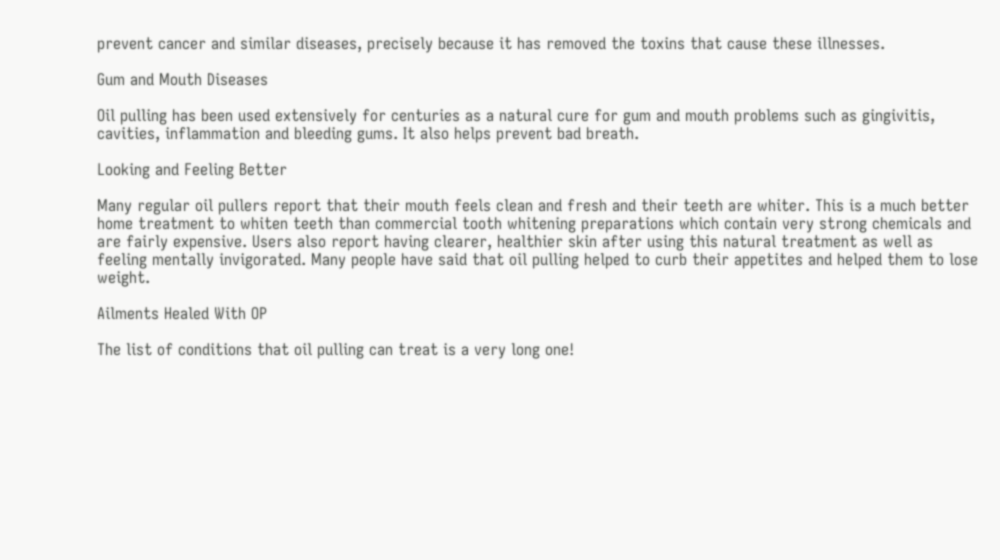prevent cancer and similar diseases, precisely because it has removed the toxins that cause these illnesses.

Gum and Mouth Diseases

Oil pulling has been used extensively for centuries as a natural cure for gum and mouth problems such as gingivitis, cavities, inflammation and bleeding gums. It also helps prevent bad breath.

Looking and Feeling Better

Many regular oil pullers report that their mouth feels clean and fresh and their teeth are whiter. This is a much better home treatment to whiten teeth than commercial tooth whitening preparations which contain very strong chemicals and are fairly expensive. Users also report having clearer, healthier skin after using this natural treatment as well as feeling mentally invigorated. Many people have said that oil pulling helped to curb their appetites and helped them to lose weight.

Ailments Healed With OP

The list of conditions that oil pulling can treat is a very long one!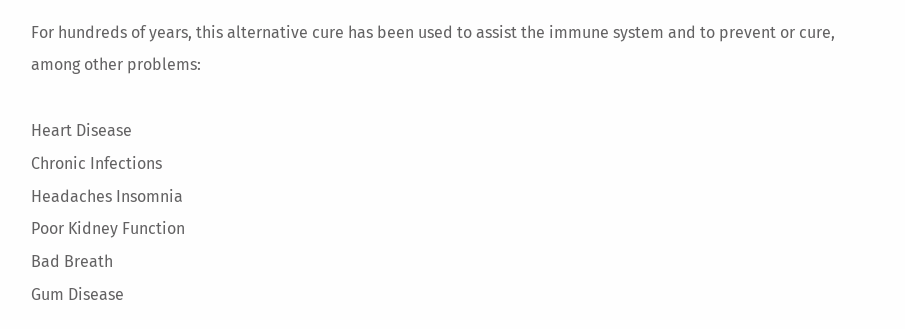For hundreds of years, this alternative cure has been used to assist the immune system and to prevent or cure, among other problems:

Heart Disease
Chronic Infections
Headaches Insomnia
Poor Kidney Function
Bad Breath
Gum Disease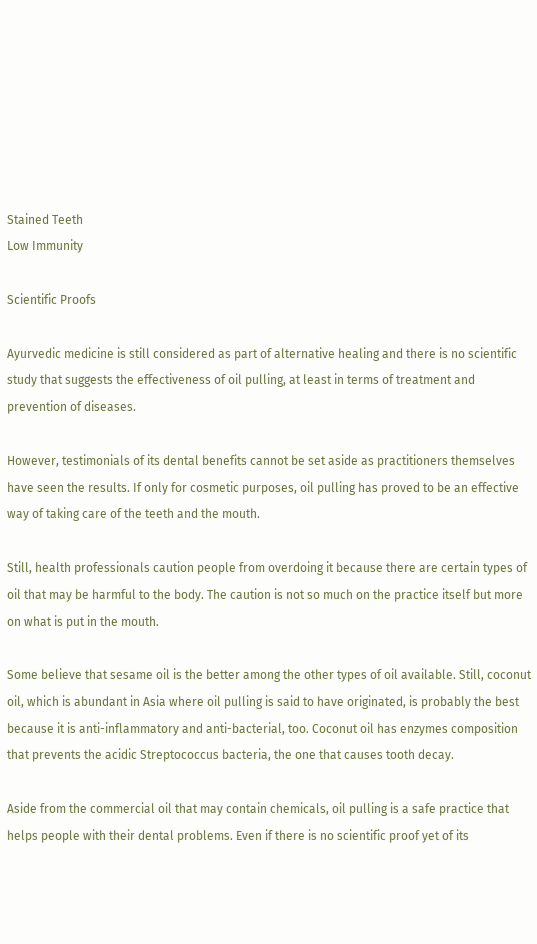Stained Teeth
Low Immunity

Scientific Proofs

Ayurvedic medicine is still considered as part of alternative healing and there is no scientific study that suggests the effectiveness of oil pulling, at least in terms of treatment and prevention of diseases.

However, testimonials of its dental benefits cannot be set aside as practitioners themselves have seen the results. If only for cosmetic purposes, oil pulling has proved to be an effective way of taking care of the teeth and the mouth.

Still, health professionals caution people from overdoing it because there are certain types of oil that may be harmful to the body. The caution is not so much on the practice itself but more on what is put in the mouth.

Some believe that sesame oil is the better among the other types of oil available. Still, coconut oil, which is abundant in Asia where oil pulling is said to have originated, is probably the best because it is anti-inflammatory and anti-bacterial, too. Coconut oil has enzymes composition that prevents the acidic Streptococcus bacteria, the one that causes tooth decay.

Aside from the commercial oil that may contain chemicals, oil pulling is a safe practice that helps people with their dental problems. Even if there is no scientific proof yet of its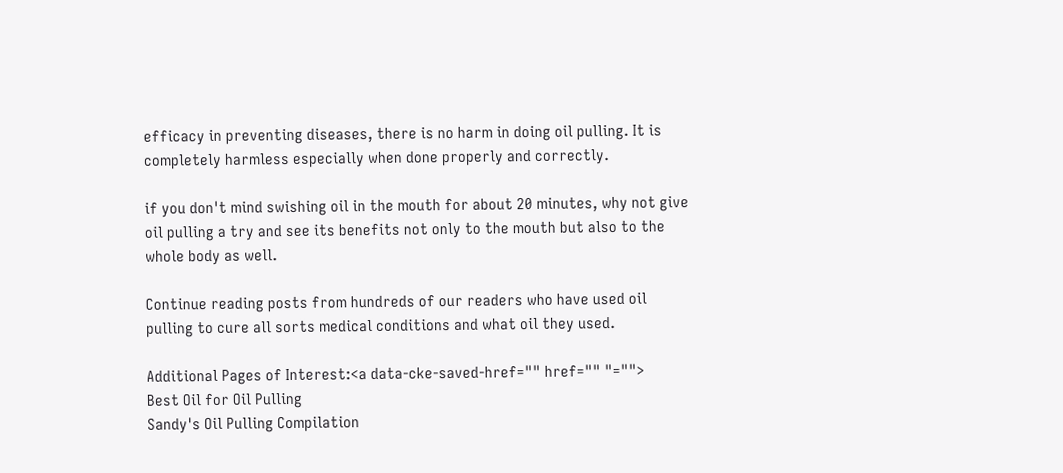efficacy in preventing diseases, there is no harm in doing oil pulling. It is completely harmless especially when done properly and correctly.

if you don't mind swishing oil in the mouth for about 20 minutes, why not give oil pulling a try and see its benefits not only to the mouth but also to the whole body as well.

Continue reading posts from hundreds of our readers who have used oil pulling to cure all sorts medical conditions and what oil they used.

Additional Pages of Interest:<a data-cke-saved-href="" href="" "="">
Best Oil for Oil Pulling
Sandy's Oil Pulling Compilation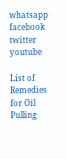whatsapp facebook twitter youtube

List of Remedies for Oil Pulling